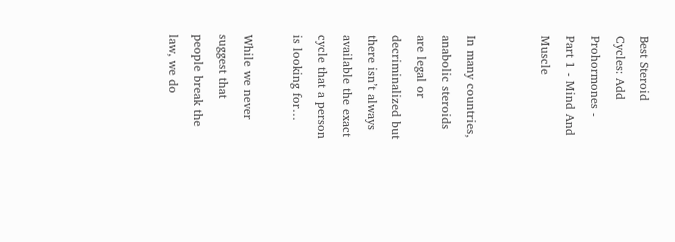Best Steroid Cycles: Add Prohormones - Part 1 - Mind And Muscle


In many countries, anabolic steroids are legal or decriminalized but there isn’t always available the exact cycle that a person is looking for…

While we never suggest that people break the law, we do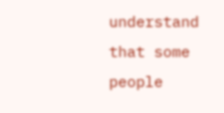understand that some people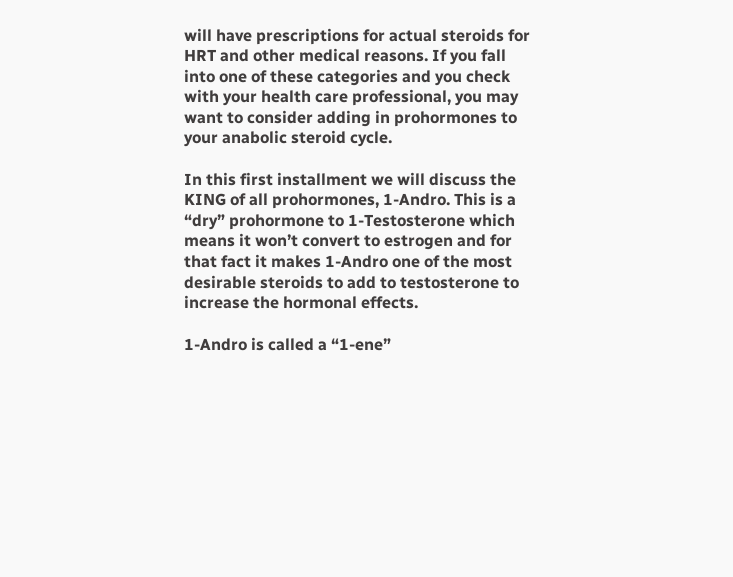will have prescriptions for actual steroids for HRT and other medical reasons. If you fall into one of these categories and you check with your health care professional, you may want to consider adding in prohormones to your anabolic steroid cycle.

In this first installment we will discuss the KING of all prohormones, 1-Andro. This is a “dry” prohormone to 1-Testosterone which means it won’t convert to estrogen and for that fact it makes 1-Andro one of the most desirable steroids to add to testosterone to increase the hormonal effects.

1-Andro is called a “1-ene”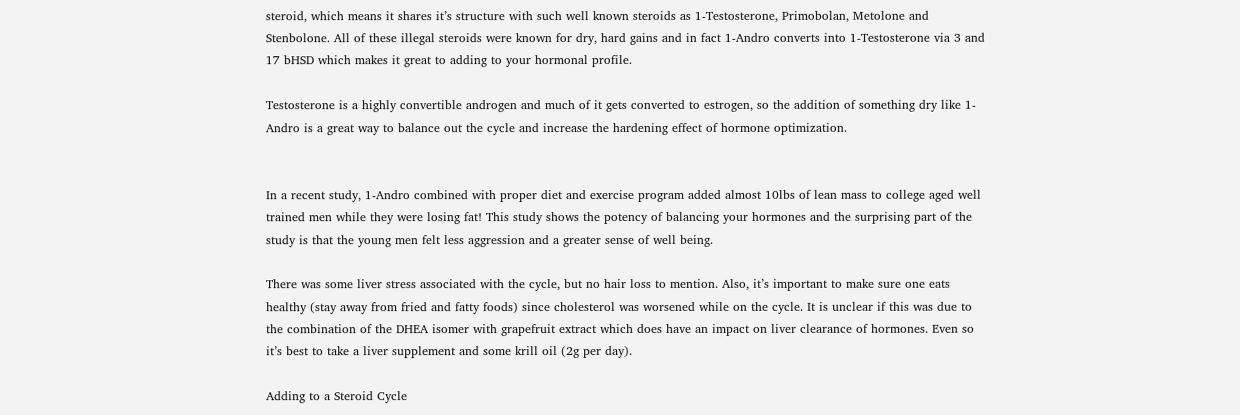steroid, which means it shares it’s structure with such well known steroids as 1-Testosterone, Primobolan, Metolone and Stenbolone. All of these illegal steroids were known for dry, hard gains and in fact 1-Andro converts into 1-Testosterone via 3 and 17 bHSD which makes it great to adding to your hormonal profile.

Testosterone is a highly convertible androgen and much of it gets converted to estrogen, so the addition of something dry like 1-Andro is a great way to balance out the cycle and increase the hardening effect of hormone optimization.


In a recent study, 1-Andro combined with proper diet and exercise program added almost 10lbs of lean mass to college aged well trained men while they were losing fat! This study shows the potency of balancing your hormones and the surprising part of the study is that the young men felt less aggression and a greater sense of well being.

There was some liver stress associated with the cycle, but no hair loss to mention. Also, it’s important to make sure one eats healthy (stay away from fried and fatty foods) since cholesterol was worsened while on the cycle. It is unclear if this was due to the combination of the DHEA isomer with grapefruit extract which does have an impact on liver clearance of hormones. Even so it’s best to take a liver supplement and some krill oil (2g per day).

Adding to a Steroid Cycle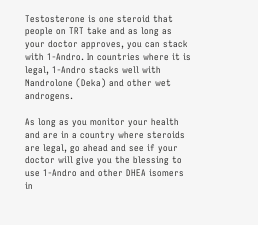Testosterone is one steroid that people on TRT take and as long as your doctor approves, you can stack with 1-Andro. In countries where it is legal, 1-Andro stacks well with Nandrolone (Deka) and other wet androgens.

As long as you monitor your health and are in a country where steroids are legal, go ahead and see if your doctor will give you the blessing to use 1-Andro and other DHEA isomers in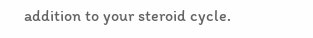addition to your steroid cycle.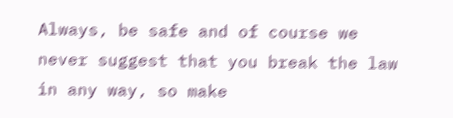Always, be safe and of course we never suggest that you break the law in any way, so make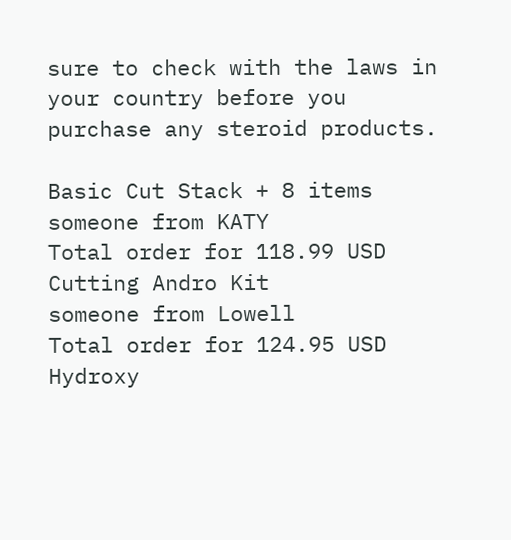sure to check with the laws in your country before you purchase any steroid products.

Basic Cut Stack + 8 items
someone from KATY
Total order for 118.99 USD
Cutting Andro Kit
someone from Lowell
Total order for 124.95 USD
Hydroxy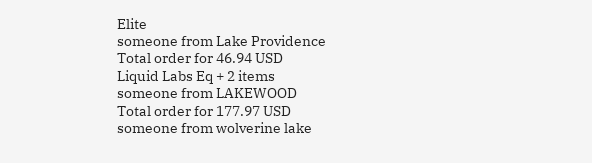Elite
someone from Lake Providence
Total order for 46.94 USD
Liquid Labs Eq + 2 items
someone from LAKEWOOD
Total order for 177.97 USD
someone from wolverine lake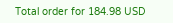Total order for 184.98 USD